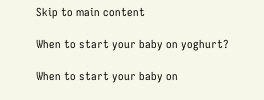Skip to main content

When to start your baby on yoghurt?

When to start your baby on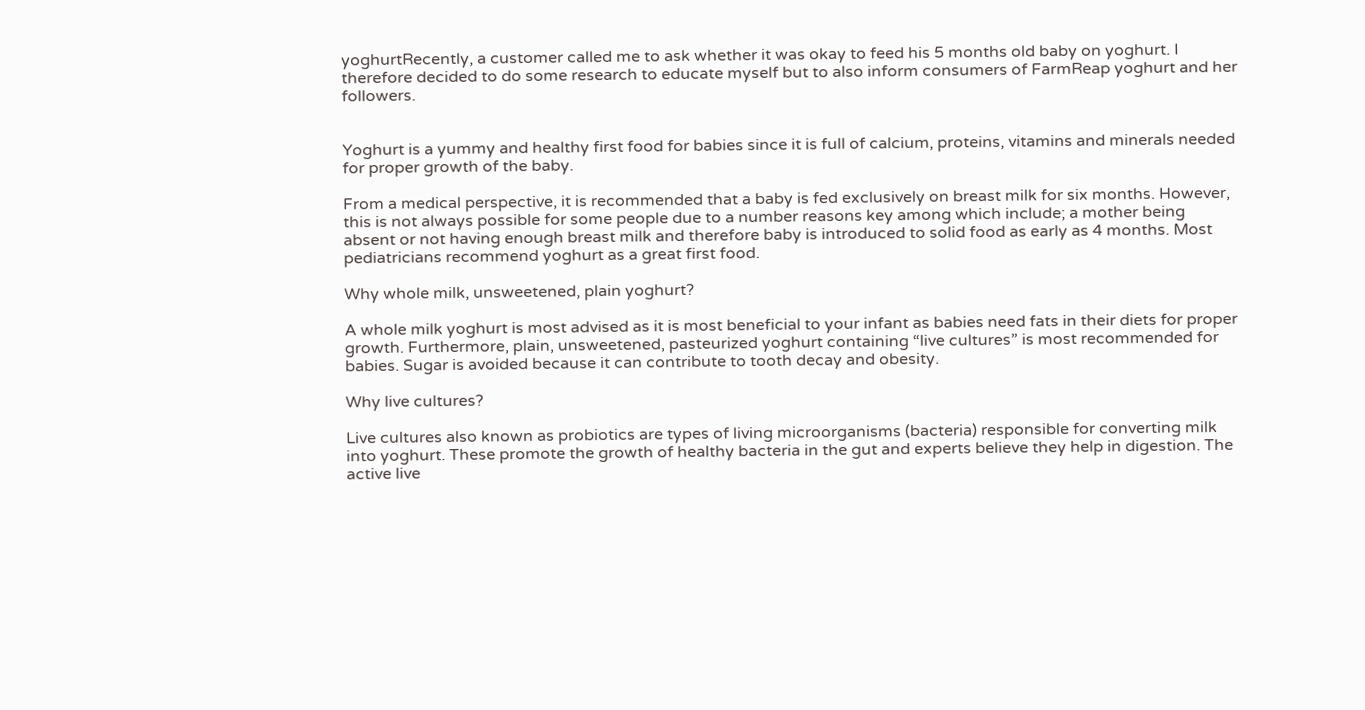yoghurtRecently, a customer called me to ask whether it was okay to feed his 5 months old baby on yoghurt. I therefore decided to do some research to educate myself but to also inform consumers of FarmReap yoghurt and her followers.


Yoghurt is a yummy and healthy first food for babies since it is full of calcium, proteins, vitamins and minerals needed for proper growth of the baby.

From a medical perspective, it is recommended that a baby is fed exclusively on breast milk for six months. However, this is not always possible for some people due to a number reasons key among which include; a mother being absent or not having enough breast milk and therefore baby is introduced to solid food as early as 4 months. Most pediatricians recommend yoghurt as a great first food.

Why whole milk, unsweetened, plain yoghurt?

A whole milk yoghurt is most advised as it is most beneficial to your infant as babies need fats in their diets for proper growth. Furthermore, plain, unsweetened, pasteurized yoghurt containing “live cultures” is most recommended for babies. Sugar is avoided because it can contribute to tooth decay and obesity.

Why live cultures?

Live cultures also known as probiotics are types of living microorganisms (bacteria) responsible for converting milk into yoghurt. These promote the growth of healthy bacteria in the gut and experts believe they help in digestion. The active live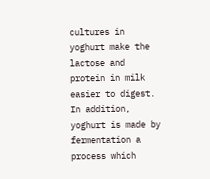cultures in yoghurt make the lactose and protein in milk easier to digest. In addition, yoghurt is made by fermentation a process which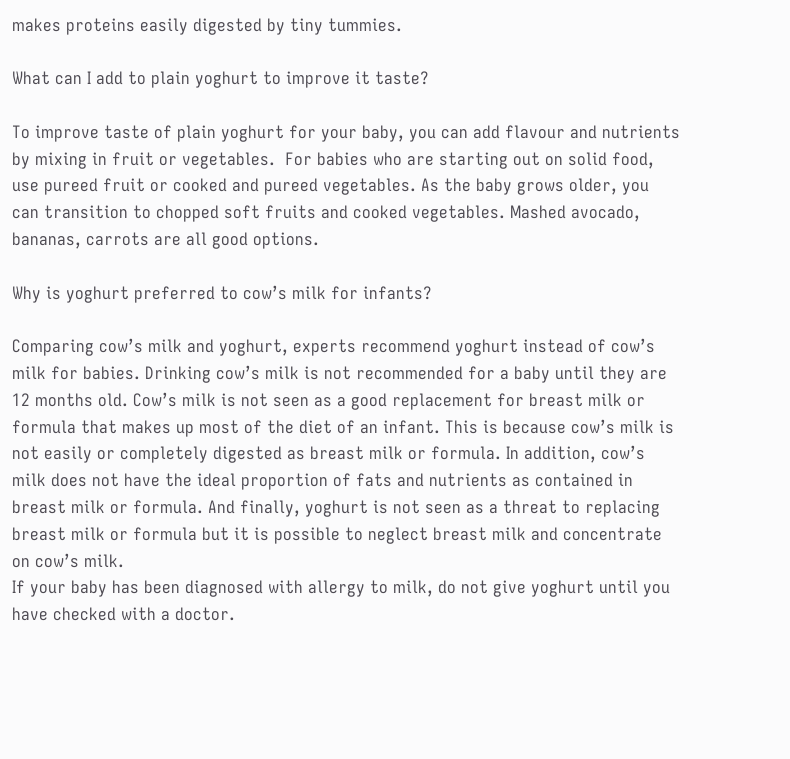makes proteins easily digested by tiny tummies.

What can I add to plain yoghurt to improve it taste?

To improve taste of plain yoghurt for your baby, you can add flavour and nutrients by mixing in fruit or vegetables.  For babies who are starting out on solid food, use pureed fruit or cooked and pureed vegetables. As the baby grows older, you can transition to chopped soft fruits and cooked vegetables. Mashed avocado, bananas, carrots are all good options.

Why is yoghurt preferred to cow’s milk for infants?

Comparing cow’s milk and yoghurt, experts recommend yoghurt instead of cow’s milk for babies. Drinking cow’s milk is not recommended for a baby until they are 12 months old. Cow’s milk is not seen as a good replacement for breast milk or formula that makes up most of the diet of an infant. This is because cow’s milk is not easily or completely digested as breast milk or formula. In addition, cow’s milk does not have the ideal proportion of fats and nutrients as contained in breast milk or formula. And finally, yoghurt is not seen as a threat to replacing breast milk or formula but it is possible to neglect breast milk and concentrate on cow’s milk.
If your baby has been diagnosed with allergy to milk, do not give yoghurt until you have checked with a doctor.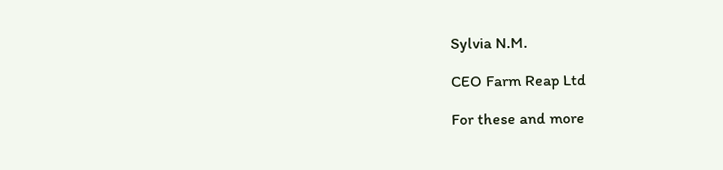Sylvia N.M.

CEO Farm Reap Ltd

For these and more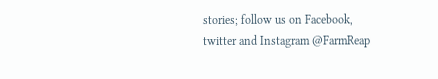stories; follow us on Facebook, twitter and Instagram @FarmReap